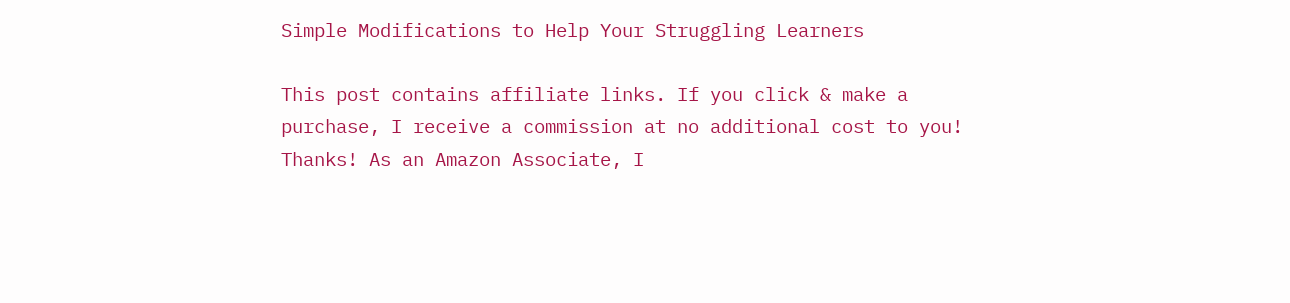Simple Modifications to Help Your Struggling Learners

This post contains affiliate links. If you click & make a purchase, I receive a commission at no additional cost to you! Thanks! As an Amazon Associate, I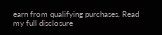earn from qualifying purchases. Read my full disclosure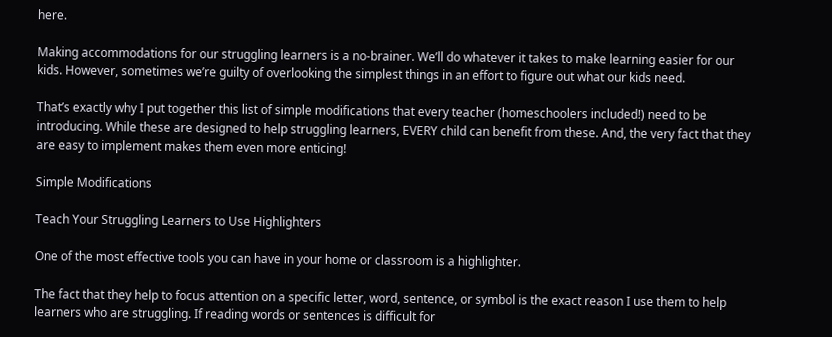here.

Making accommodations for our struggling learners is a no-brainer. We’ll do whatever it takes to make learning easier for our kids. However, sometimes we’re guilty of overlooking the simplest things in an effort to figure out what our kids need.

That’s exactly why I put together this list of simple modifications that every teacher (homeschoolers included!) need to be introducing. While these are designed to help struggling learners, EVERY child can benefit from these. And, the very fact that they are easy to implement makes them even more enticing!

Simple Modifications

Teach Your Struggling Learners to Use Highlighters

One of the most effective tools you can have in your home or classroom is a highlighter.

The fact that they help to focus attention on a specific letter, word, sentence, or symbol is the exact reason I use them to help learners who are struggling. If reading words or sentences is difficult for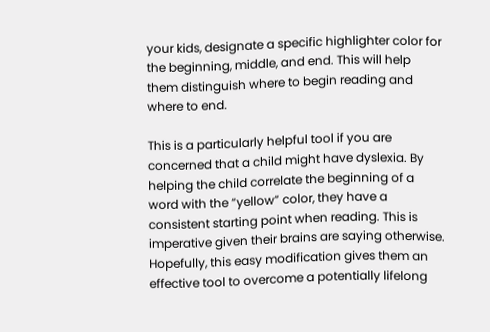your kids, designate a specific highlighter color for the beginning, middle, and end. This will help them distinguish where to begin reading and where to end.

This is a particularly helpful tool if you are concerned that a child might have dyslexia. By helping the child correlate the beginning of a word with the “yellow” color, they have a consistent starting point when reading. This is imperative given their brains are saying otherwise. Hopefully, this easy modification gives them an effective tool to overcome a potentially lifelong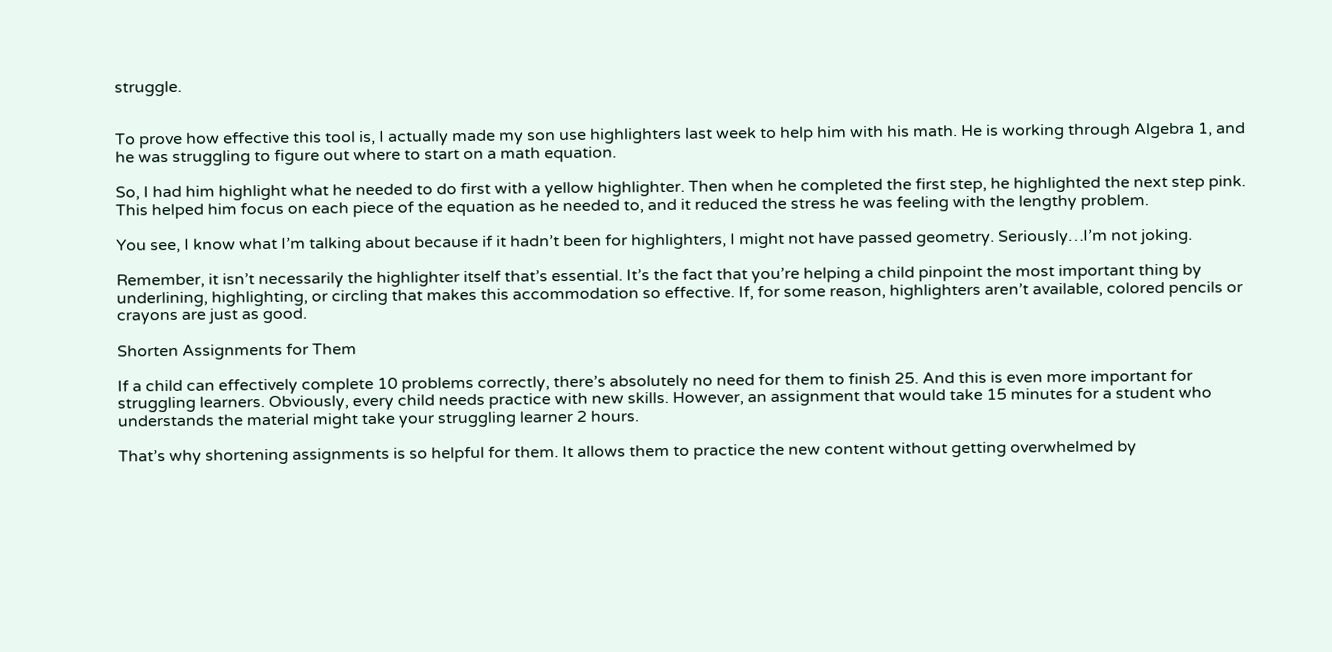struggle.


To prove how effective this tool is, I actually made my son use highlighters last week to help him with his math. He is working through Algebra 1, and he was struggling to figure out where to start on a math equation.

So, I had him highlight what he needed to do first with a yellow highlighter. Then when he completed the first step, he highlighted the next step pink. This helped him focus on each piece of the equation as he needed to, and it reduced the stress he was feeling with the lengthy problem.

You see, I know what I’m talking about because if it hadn’t been for highlighters, I might not have passed geometry. Seriously…I’m not joking.

Remember, it isn’t necessarily the highlighter itself that’s essential. It’s the fact that you’re helping a child pinpoint the most important thing by underlining, highlighting, or circling that makes this accommodation so effective. If, for some reason, highlighters aren’t available, colored pencils or crayons are just as good.

Shorten Assignments for Them

If a child can effectively complete 10 problems correctly, there’s absolutely no need for them to finish 25. And this is even more important for struggling learners. Obviously, every child needs practice with new skills. However, an assignment that would take 15 minutes for a student who understands the material might take your struggling learner 2 hours.

That’s why shortening assignments is so helpful for them. It allows them to practice the new content without getting overwhelmed by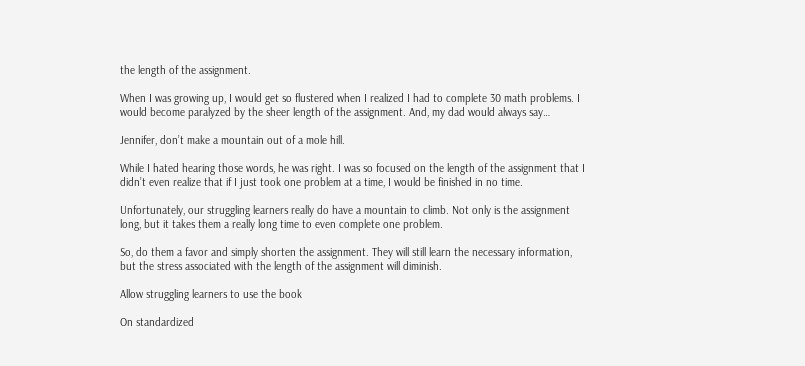the length of the assignment.

When I was growing up, I would get so flustered when I realized I had to complete 30 math problems. I would become paralyzed by the sheer length of the assignment. And, my dad would always say…

Jennifer, don’t make a mountain out of a mole hill.

While I hated hearing those words, he was right. I was so focused on the length of the assignment that I didn’t even realize that if I just took one problem at a time, I would be finished in no time.

Unfortunately, our struggling learners really do have a mountain to climb. Not only is the assignment long, but it takes them a really long time to even complete one problem.

So, do them a favor and simply shorten the assignment. They will still learn the necessary information, but the stress associated with the length of the assignment will diminish.

Allow struggling learners to use the book

On standardized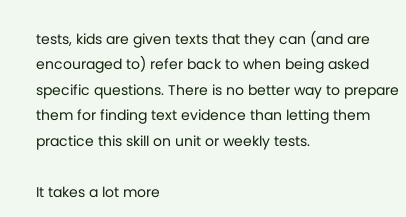tests, kids are given texts that they can (and are encouraged to) refer back to when being asked specific questions. There is no better way to prepare them for finding text evidence than letting them practice this skill on unit or weekly tests.

It takes a lot more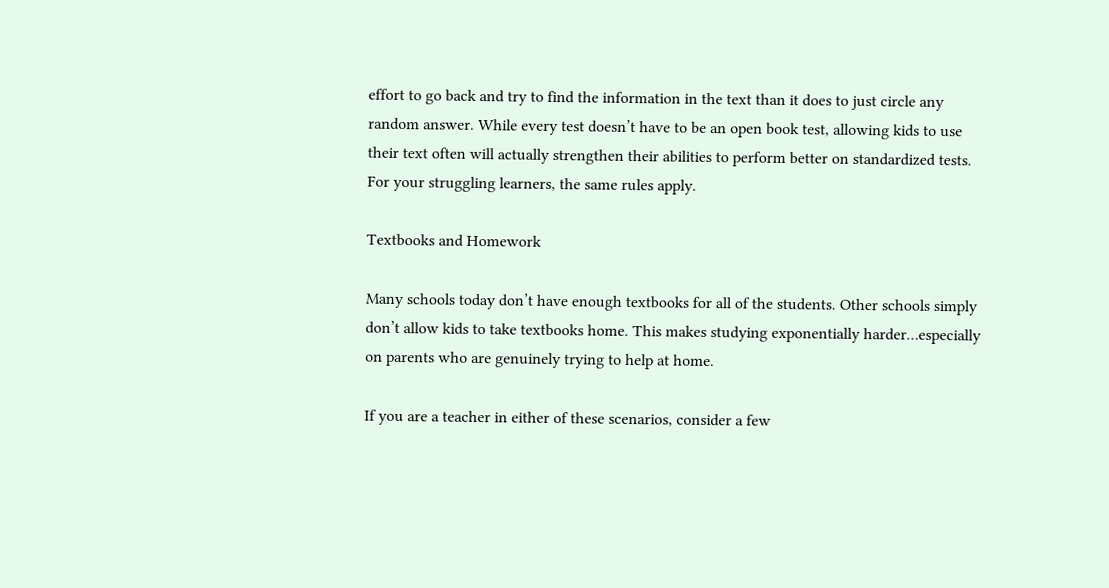effort to go back and try to find the information in the text than it does to just circle any random answer. While every test doesn’t have to be an open book test, allowing kids to use their text often will actually strengthen their abilities to perform better on standardized tests. For your struggling learners, the same rules apply.

Textbooks and Homework

Many schools today don’t have enough textbooks for all of the students. Other schools simply don’t allow kids to take textbooks home. This makes studying exponentially harder…especially on parents who are genuinely trying to help at home.

If you are a teacher in either of these scenarios, consider a few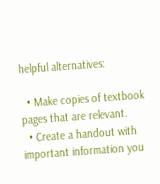helpful alternatives:

  • Make copies of textbook pages that are relevant.
  • Create a handout with important information you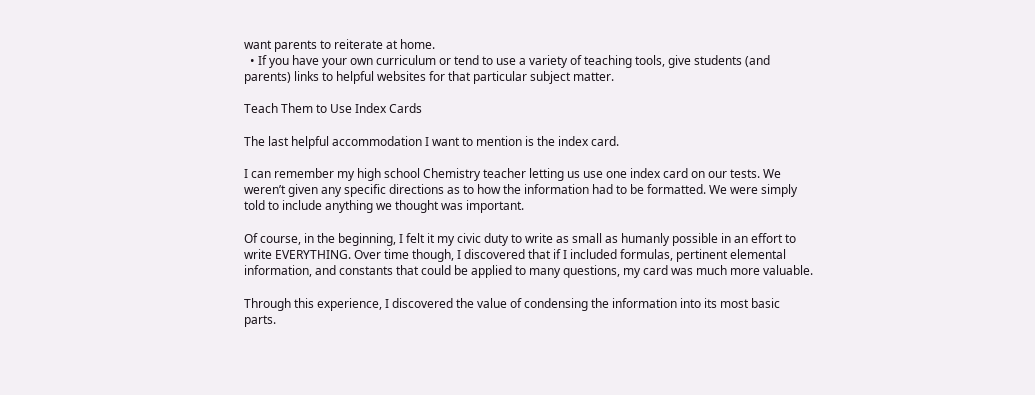want parents to reiterate at home.
  • If you have your own curriculum or tend to use a variety of teaching tools, give students (and parents) links to helpful websites for that particular subject matter.

Teach Them to Use Index Cards

The last helpful accommodation I want to mention is the index card.

I can remember my high school Chemistry teacher letting us use one index card on our tests. We weren’t given any specific directions as to how the information had to be formatted. We were simply told to include anything we thought was important.

Of course, in the beginning, I felt it my civic duty to write as small as humanly possible in an effort to write EVERYTHING. Over time though, I discovered that if I included formulas, pertinent elemental information, and constants that could be applied to many questions, my card was much more valuable.

Through this experience, I discovered the value of condensing the information into its most basic parts.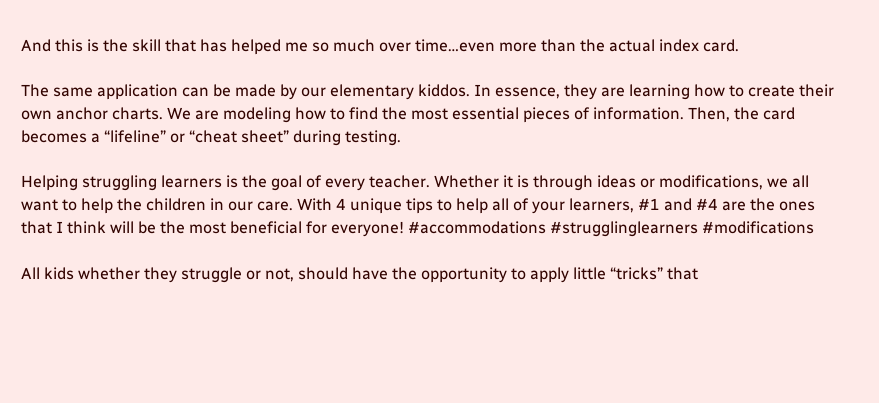And this is the skill that has helped me so much over time…even more than the actual index card.

The same application can be made by our elementary kiddos. In essence, they are learning how to create their own anchor charts. We are modeling how to find the most essential pieces of information. Then, the card becomes a “lifeline” or “cheat sheet” during testing.

Helping struggling learners is the goal of every teacher. Whether it is through ideas or modifications, we all want to help the children in our care. With 4 unique tips to help all of your learners, #1 and #4 are the ones that I think will be the most beneficial for everyone! #accommodations #strugglinglearners #modifications

All kids whether they struggle or not, should have the opportunity to apply little “tricks” that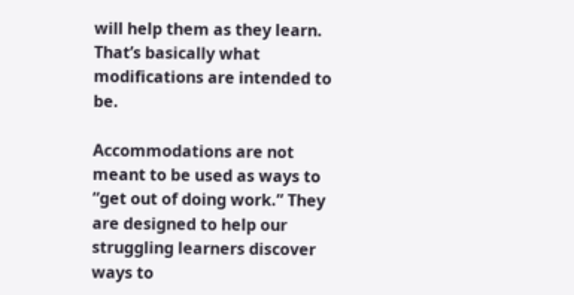will help them as they learn. That’s basically what modifications are intended to be.

Accommodations are not meant to be used as ways to “get out of doing work.” They are designed to help our struggling learners discover ways to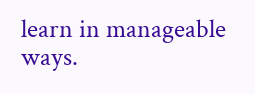learn in manageable ways.